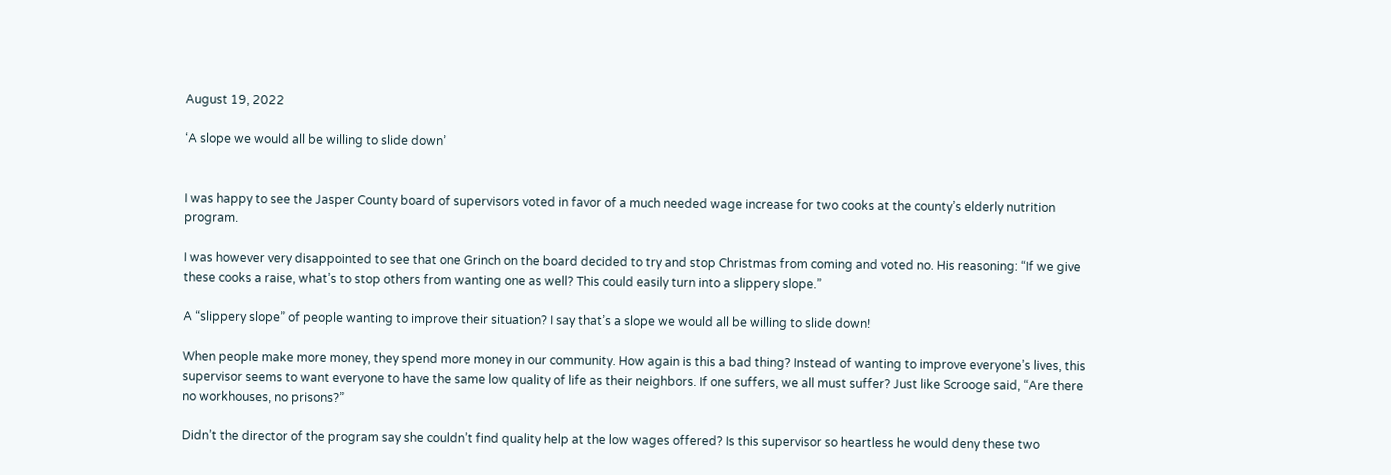August 19, 2022

‘A slope we would all be willing to slide down’


I was happy to see the Jasper County board of supervisors voted in favor of a much needed wage increase for two cooks at the county’s elderly nutrition program.

I was however very disappointed to see that one Grinch on the board decided to try and stop Christmas from coming and voted no. His reasoning: “If we give these cooks a raise, what’s to stop others from wanting one as well? This could easily turn into a slippery slope.”

A “slippery slope” of people wanting to improve their situation? I say that’s a slope we would all be willing to slide down!

When people make more money, they spend more money in our community. How again is this a bad thing? Instead of wanting to improve everyone’s lives, this supervisor seems to want everyone to have the same low quality of life as their neighbors. If one suffers, we all must suffer? Just like Scrooge said, “Are there no workhouses, no prisons?”

Didn’t the director of the program say she couldn’t find quality help at the low wages offered? Is this supervisor so heartless he would deny these two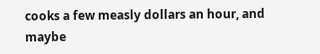cooks a few measly dollars an hour, and maybe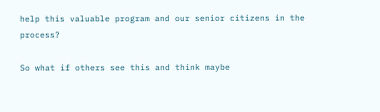help this valuable program and our senior citizens in the process?

So what if others see this and think maybe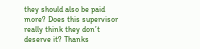they should also be paid more? Does this supervisor really think they don’t deserve it? Thanks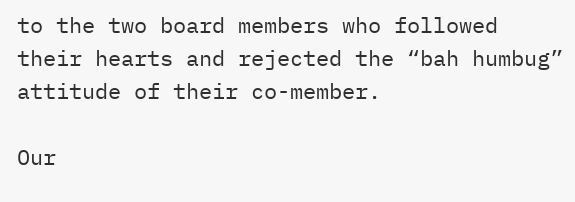to the two board members who followed their hearts and rejected the “bah humbug” attitude of their co-member.

Our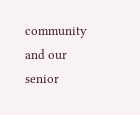community and our senior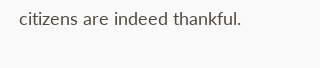citizens are indeed thankful.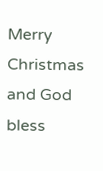Merry Christmas and God bless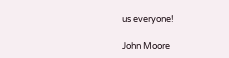us everyone!

John Moore